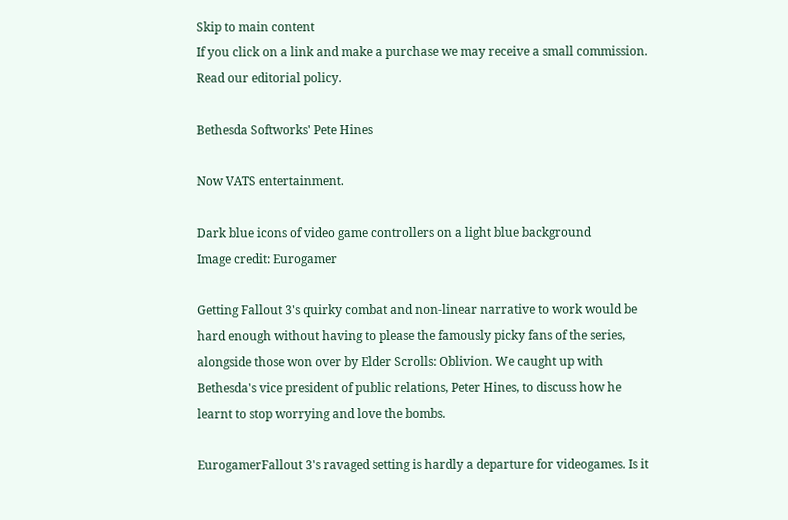Skip to main content
If you click on a link and make a purchase we may receive a small commission. Read our editorial policy.

Bethesda Softworks' Pete Hines

Now VATS entertainment.

Dark blue icons of video game controllers on a light blue background
Image credit: Eurogamer

Getting Fallout 3's quirky combat and non-linear narrative to work would be hard enough without having to please the famously picky fans of the series, alongside those won over by Elder Scrolls: Oblivion. We caught up with Bethesda's vice president of public relations, Peter Hines, to discuss how he learnt to stop worrying and love the bombs.

EurogamerFallout 3's ravaged setting is hardly a departure for videogames. Is it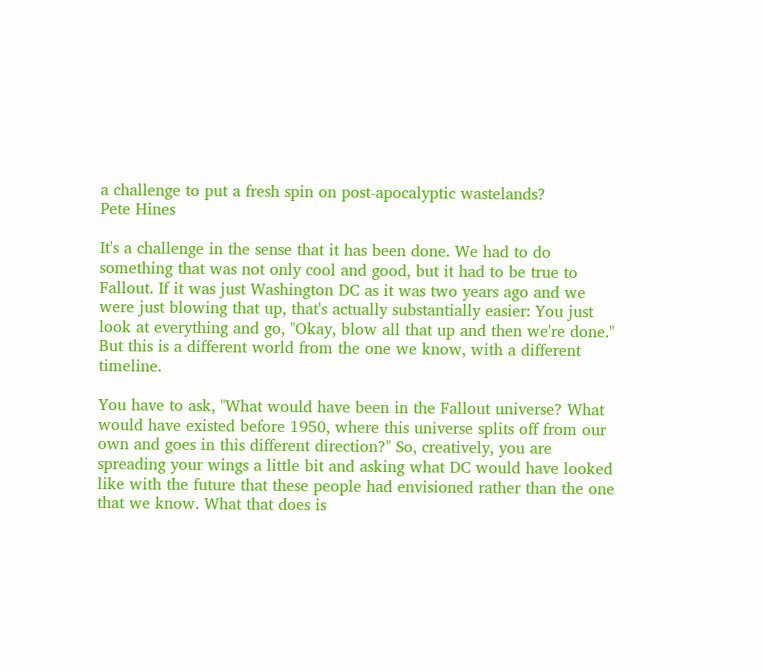a challenge to put a fresh spin on post-apocalyptic wastelands?
Pete Hines

It's a challenge in the sense that it has been done. We had to do something that was not only cool and good, but it had to be true to Fallout. If it was just Washington DC as it was two years ago and we were just blowing that up, that's actually substantially easier: You just look at everything and go, "Okay, blow all that up and then we're done." But this is a different world from the one we know, with a different timeline.

You have to ask, "What would have been in the Fallout universe? What would have existed before 1950, where this universe splits off from our own and goes in this different direction?" So, creatively, you are spreading your wings a little bit and asking what DC would have looked like with the future that these people had envisioned rather than the one that we know. What that does is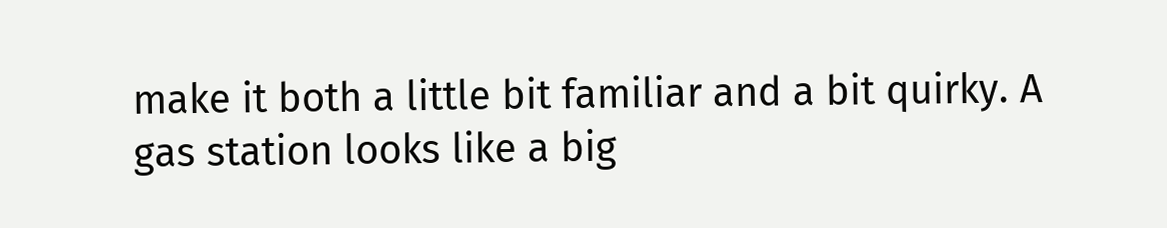make it both a little bit familiar and a bit quirky. A gas station looks like a big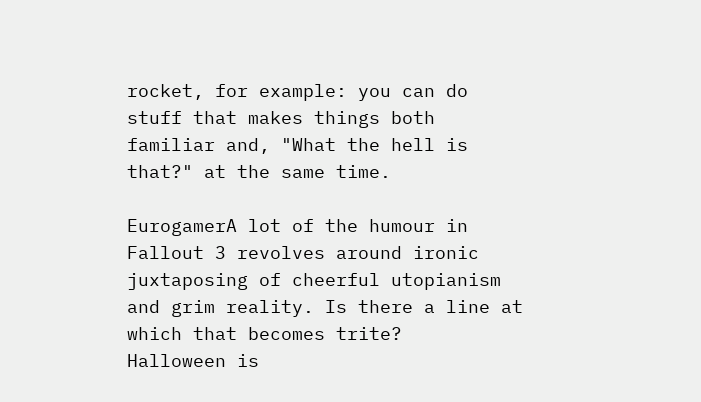rocket, for example: you can do stuff that makes things both familiar and, "What the hell is that?" at the same time.

EurogamerA lot of the humour in Fallout 3 revolves around ironic juxtaposing of cheerful utopianism and grim reality. Is there a line at which that becomes trite?
Halloween is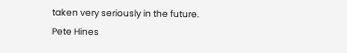taken very seriously in the future.
Pete Hines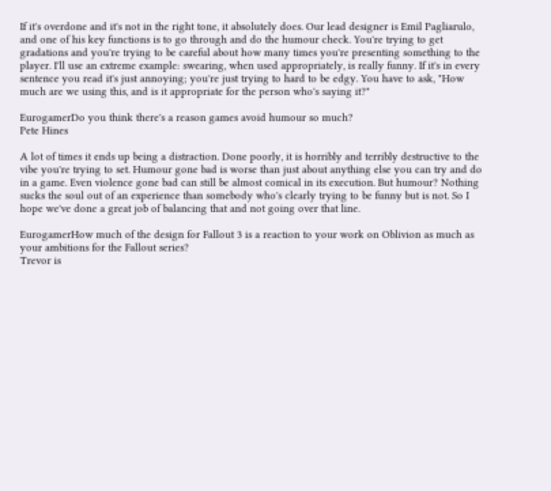If it's overdone and it's not in the right tone, it absolutely does. Our lead designer is Emil Pagliarulo, and one of his key functions is to go through and do the humour check. You're trying to get gradations and you're trying to be careful about how many times you're presenting something to the player. I'll use an extreme example: swearing, when used appropriately, is really funny. If it's in every sentence you read it's just annoying; you're just trying to hard to be edgy. You have to ask, "How much are we using this, and is it appropriate for the person who's saying it?"

EurogamerDo you think there's a reason games avoid humour so much?
Pete Hines

A lot of times it ends up being a distraction. Done poorly, it is horribly and terribly destructive to the vibe you're trying to set. Humour gone bad is worse than just about anything else you can try and do in a game. Even violence gone bad can still be almost comical in its execution. But humour? Nothing sucks the soul out of an experience than somebody who's clearly trying to be funny but is not. So I hope we've done a great job of balancing that and not going over that line.

EurogamerHow much of the design for Fallout 3 is a reaction to your work on Oblivion as much as your ambitions for the Fallout series?
Trevor is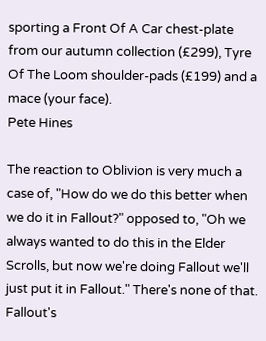sporting a Front Of A Car chest-plate from our autumn collection (£299), Tyre Of The Loom shoulder-pads (£199) and a mace (your face).
Pete Hines

The reaction to Oblivion is very much a case of, "How do we do this better when we do it in Fallout?" opposed to, "Oh we always wanted to do this in the Elder Scrolls, but now we're doing Fallout we'll just put it in Fallout." There's none of that. Fallout's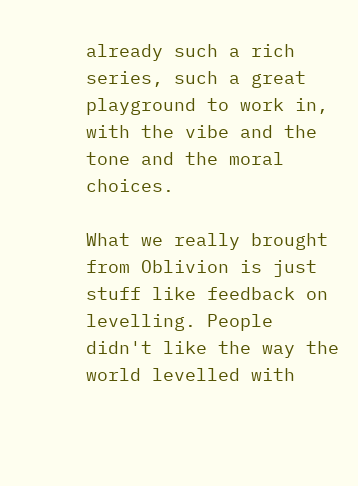already such a rich series, such a great playground to work in, with the vibe and the tone and the moral choices.

What we really brought from Oblivion is just stuff like feedback on levelling. People didn't like the way the world levelled with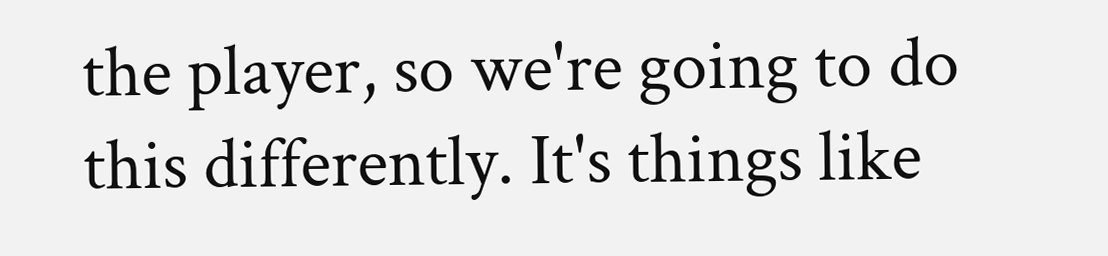the player, so we're going to do this differently. It's things like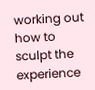working out how to sculpt the experience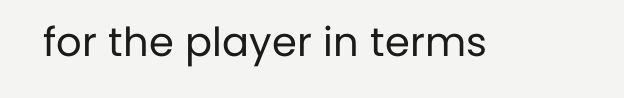for the player in terms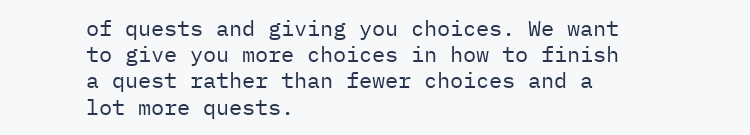of quests and giving you choices. We want to give you more choices in how to finish a quest rather than fewer choices and a lot more quests.